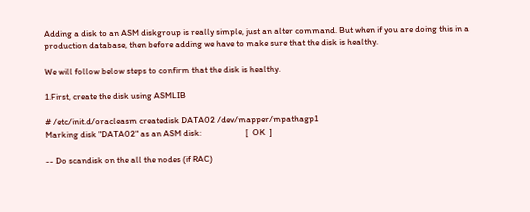Adding a disk to an ASM diskgroup is really simple, just an alter command. But when if you are doing this in a production database, then before adding we have to make sure that the disk is healthy.

We will follow below steps to confirm that the disk is healthy.

1.First, create the disk using ASMLIB

# /etc/init.d/oracleasm createdisk DATA02 /dev/mapper/mpathagp1
Marking disk "DATA02" as an ASM disk:                      [  OK  ]

-- Do scandisk on the all the nodes (if RAC)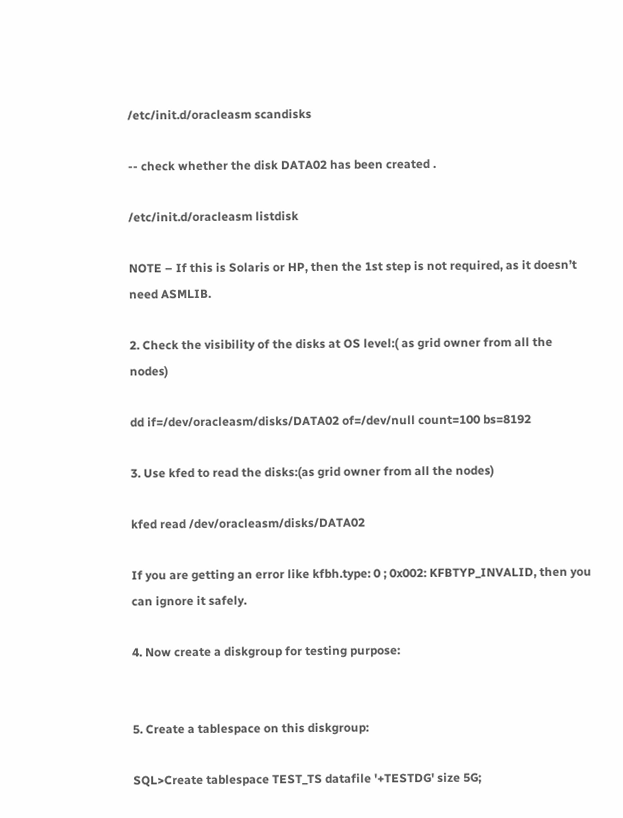/etc/init.d/oracleasm scandisks

-- check whether the disk DATA02 has been created .

/etc/init.d/oracleasm listdisk

NOTE – If this is Solaris or HP, then the 1st step is not required, as it doesn’t need ASMLIB.

2. Check the visibility of the disks at OS level:( as grid owner from all the nodes)

dd if=/dev/oracleasm/disks/DATA02 of=/dev/null count=100 bs=8192

3. Use kfed to read the disks:(as grid owner from all the nodes)

kfed read /dev/oracleasm/disks/DATA02

If you are getting an error like kfbh.type: 0 ; 0x002: KFBTYP_INVALID, then you can ignore it safely.

4. Now create a diskgroup for testing purpose:


5. Create a tablespace on this diskgroup:

SQL>Create tablespace TEST_TS datafile '+TESTDG' size 5G;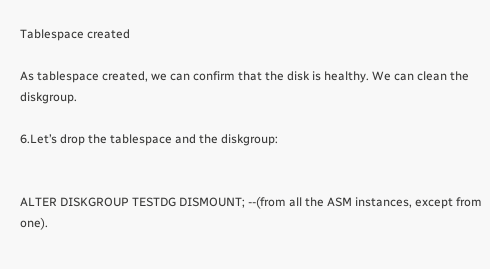Tablespace created

As tablespace created, we can confirm that the disk is healthy. We can clean the diskgroup.

6.Let’s drop the tablespace and the diskgroup:


ALTER DISKGROUP TESTDG DISMOUNT; --(from all the ASM instances, except from one).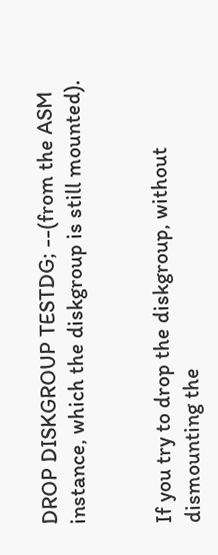DROP DISKGROUP TESTDG; --(from the ASM instance, which the diskgroup is still mounted).


If you try to drop the diskgroup, without dismounting the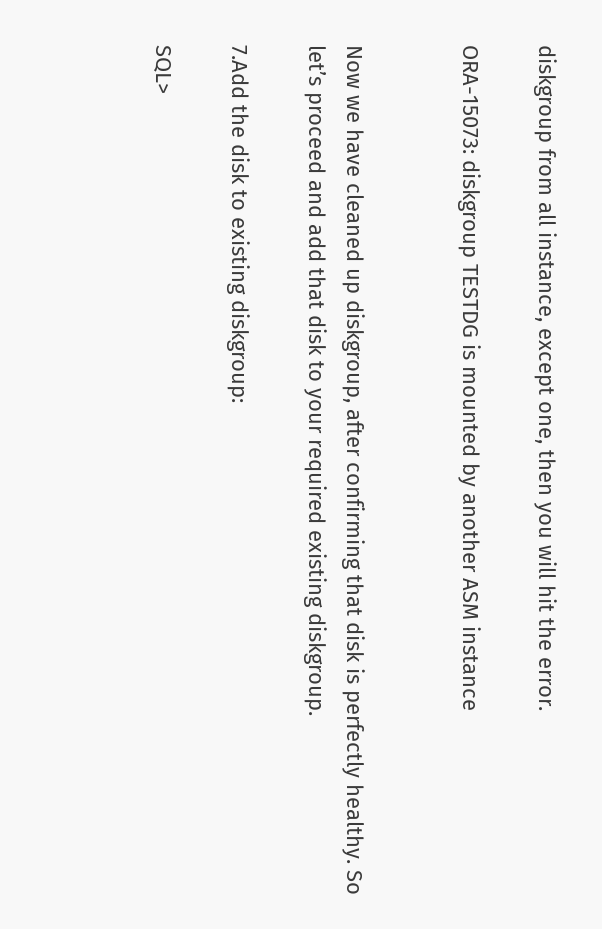diskgroup from all instance, except one, then you will hit the error.

ORA-15073: diskgroup TESTDG is mounted by another ASM instance


Now we have cleaned up diskgroup, after confirming that disk is perfectly healthy. So let’s proceed and add that disk to your required existing diskgroup.

7.Add the disk to existing diskgroup:

SQL>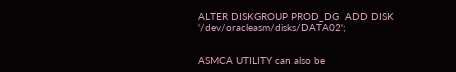ALTER DISKGROUP PROD_DG  ADD DISK '/dev/oracleasm/disks/DATA02';


ASMCA UTILITY can also be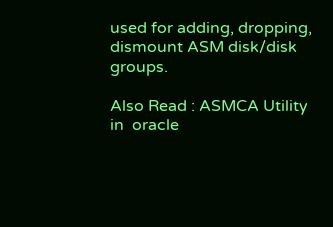used for adding, dropping, dismount ASM disk/disk groups.

Also Read : ASMCA Utility in  oracle